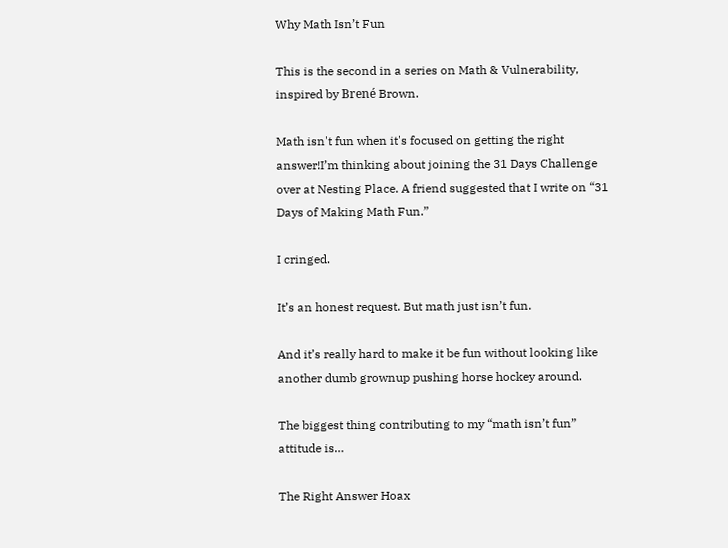Why Math Isn’t Fun

This is the second in a series on Math & Vulnerability, inspired by Brené Brown.

Math isn't fun when it's focused on getting the right answer!I’m thinking about joining the 31 Days Challenge over at Nesting Place. A friend suggested that I write on “31 Days of Making Math Fun.”

I cringed.

It’s an honest request. But math just isn’t fun.

And it’s really hard to make it be fun without looking like another dumb grownup pushing horse hockey around.

The biggest thing contributing to my “math isn’t fun” attitude is…

The Right Answer Hoax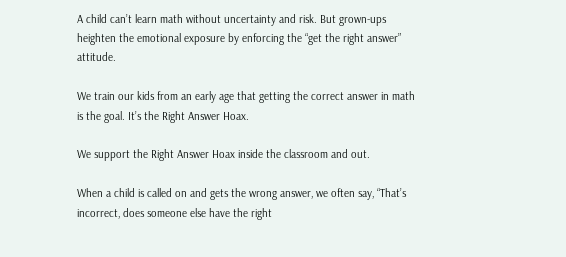A child can’t learn math without uncertainty and risk. But grown-ups heighten the emotional exposure by enforcing the “get the right answer” attitude.

We train our kids from an early age that getting the correct answer in math is the goal. It’s the Right Answer Hoax.

We support the Right Answer Hoax inside the classroom and out.

When a child is called on and gets the wrong answer, we often say, “That’s incorrect, does someone else have the right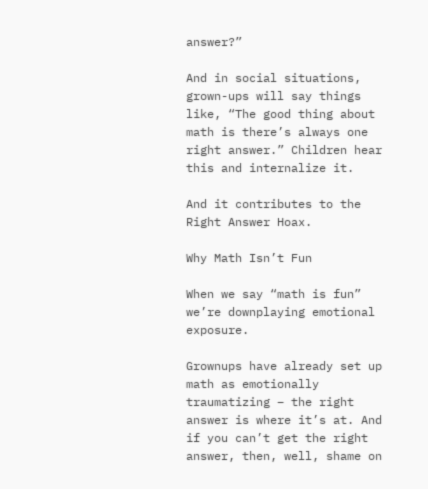answer?”

And in social situations, grown-ups will say things like, “The good thing about math is there’s always one right answer.” Children hear this and internalize it.

And it contributes to the Right Answer Hoax.

Why Math Isn’t Fun

When we say “math is fun” we’re downplaying emotional exposure.

Grownups have already set up math as emotionally traumatizing – the right answer is where it’s at. And if you can’t get the right answer, then, well, shame on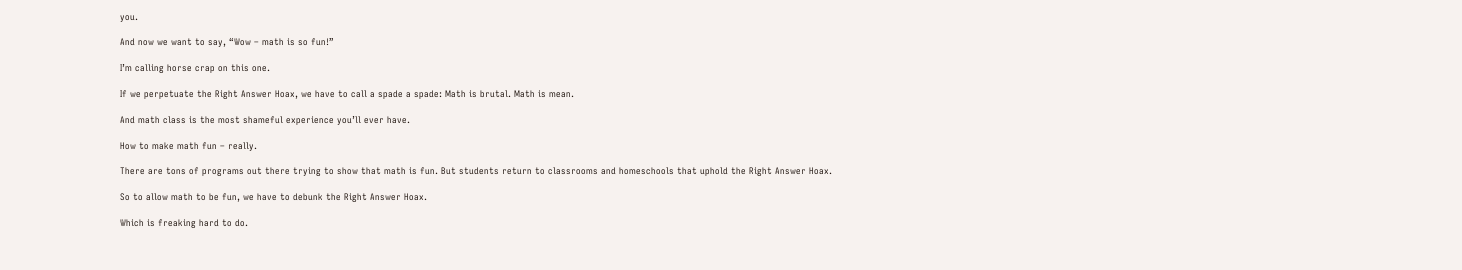you.

And now we want to say, “Wow – math is so fun!”

I’m calling horse crap on this one.

If we perpetuate the Right Answer Hoax, we have to call a spade a spade: Math is brutal. Math is mean.

And math class is the most shameful experience you’ll ever have.

How to make math fun – really.

There are tons of programs out there trying to show that math is fun. But students return to classrooms and homeschools that uphold the Right Answer Hoax.

So to allow math to be fun, we have to debunk the Right Answer Hoax.

Which is freaking hard to do.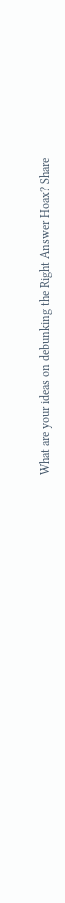What are your ideas on debunking the Right Answer Hoax? Share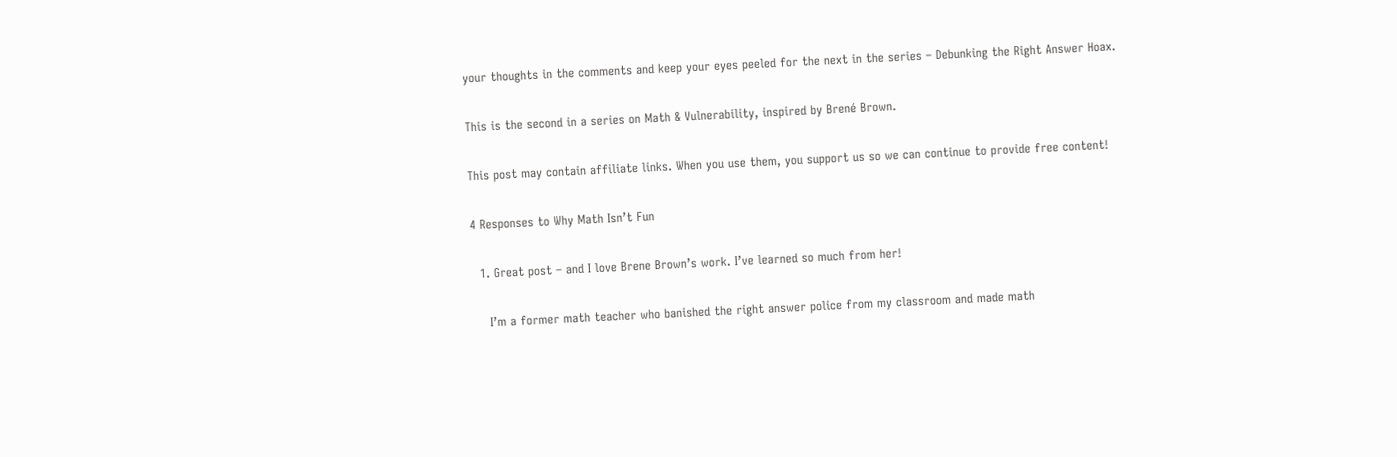your thoughts in the comments and keep your eyes peeled for the next in the series – Debunking the Right Answer Hoax.

This is the second in a series on Math & Vulnerability, inspired by Brené Brown.

This post may contain affiliate links. When you use them, you support us so we can continue to provide free content!

4 Responses to Why Math Isn’t Fun

  1. Great post – and I love Brene Brown’s work. I’ve learned so much from her!

    I’m a former math teacher who banished the right answer police from my classroom and made math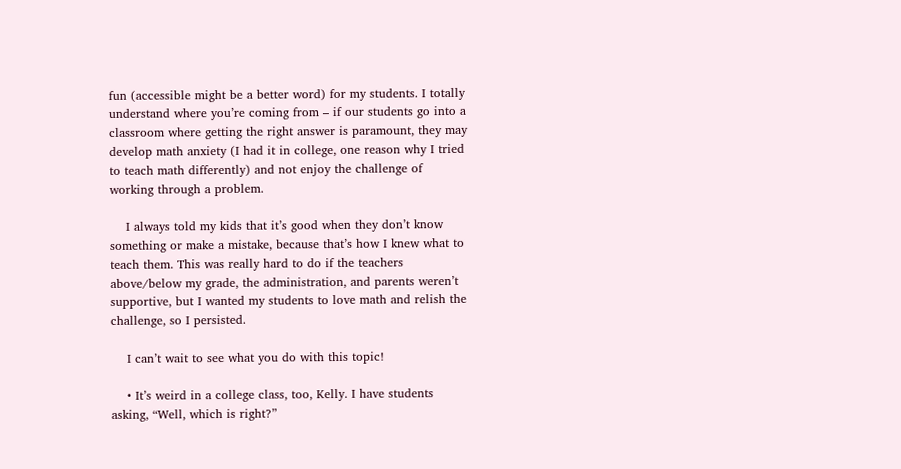fun (accessible might be a better word) for my students. I totally understand where you’re coming from – if our students go into a classroom where getting the right answer is paramount, they may develop math anxiety (I had it in college, one reason why I tried to teach math differently) and not enjoy the challenge of working through a problem.

    I always told my kids that it’s good when they don’t know something or make a mistake, because that’s how I knew what to teach them. This was really hard to do if the teachers above/below my grade, the administration, and parents weren’t supportive, but I wanted my students to love math and relish the challenge, so I persisted.

    I can’t wait to see what you do with this topic!

    • It’s weird in a college class, too, Kelly. I have students asking, “Well, which is right?”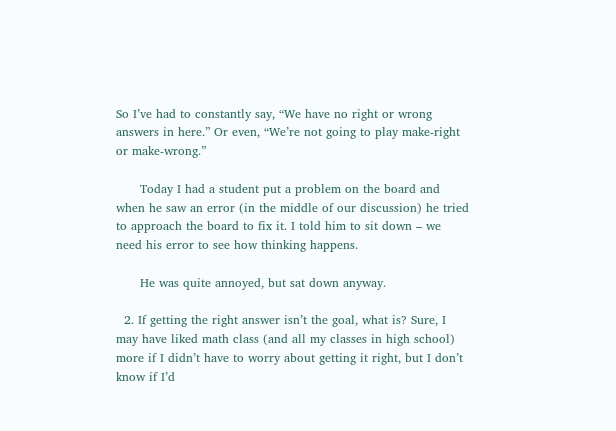So I’ve had to constantly say, “We have no right or wrong answers in here.” Or even, “We’re not going to play make-right or make-wrong.”

      Today I had a student put a problem on the board and when he saw an error (in the middle of our discussion) he tried to approach the board to fix it. I told him to sit down – we need his error to see how thinking happens.

      He was quite annoyed, but sat down anyway.

  2. If getting the right answer isn’t the goal, what is? Sure, I may have liked math class (and all my classes in high school) more if I didn’t have to worry about getting it right, but I don’t know if I’d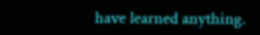have learned anything.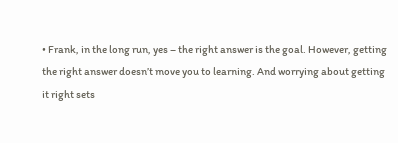• Frank, in the long run, yes – the right answer is the goal. However, getting the right answer doesn’t move you to learning. And worrying about getting it right sets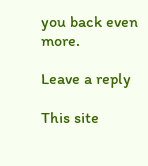you back even more.

Leave a reply

This site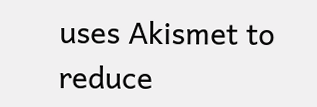uses Akismet to reduce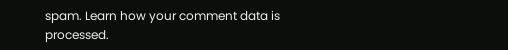spam. Learn how your comment data is processed.